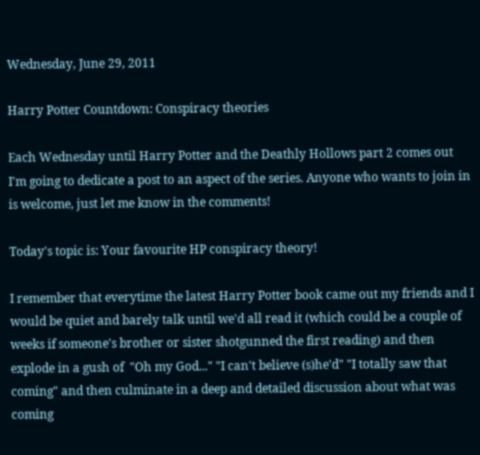Wednesday, June 29, 2011

Harry Potter Countdown: Conspiracy theories

Each Wednesday until Harry Potter and the Deathly Hollows part 2 comes out I'm going to dedicate a post to an aspect of the series. Anyone who wants to join in is welcome, just let me know in the comments!

Today's topic is: Your favourite HP conspiracy theory!

I remember that everytime the latest Harry Potter book came out my friends and I would be quiet and barely talk until we'd all read it (which could be a couple of weeks if someone's brother or sister shotgunned the first reading) and then explode in a gush of  "Oh my God..." "I can't believe (s)he'd" "I totally saw that coming" and then culminate in a deep and detailed discussion about what was coming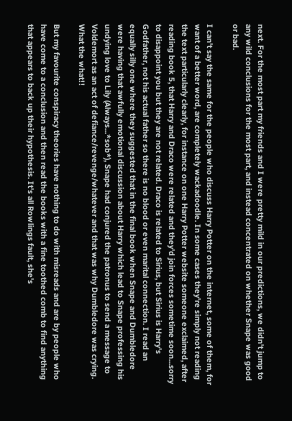next. For the most part my friends and I were pretty mild in our predictions, we didn't jump to any wild conclusions for the most part, and instead concentrated on whether Snape was good or bad.

I can't say the same for the people who discuss Harry Potter on the internet, some of them, for want of a better word, are completely wackadoodle. In some cases they're simply not reading the text particularly clearly, for instance on one Harry Potter website someone exclaimed, after reading book 5, that Harry and Draco were related and they'd join forces sometime soon...sorry to disappoint you but they are not related. Draco is related to Sirius, but Sirius is Harry's Godfather, not his actual father so there is no blood or even marital connection. I read an equally silly one where they suggested that in the final book when Snape and Dumbledore were having that awfully emotional discussion about Harry which lead to Snape professing his undying love to Lily (Always...*sob*), Snape had conjured the patronus to send a message to Voldemort as an act of defiance/revenge/whatever and that was why Dumbledore was crying. What the what!!

But my favourite conspiracy theories have nothing to do with misreads and are by people who have come to a conclusion and then read the books with a fine toothed comb to find anything that appears to back up their hypothesis. It's all Rowlings fault, she's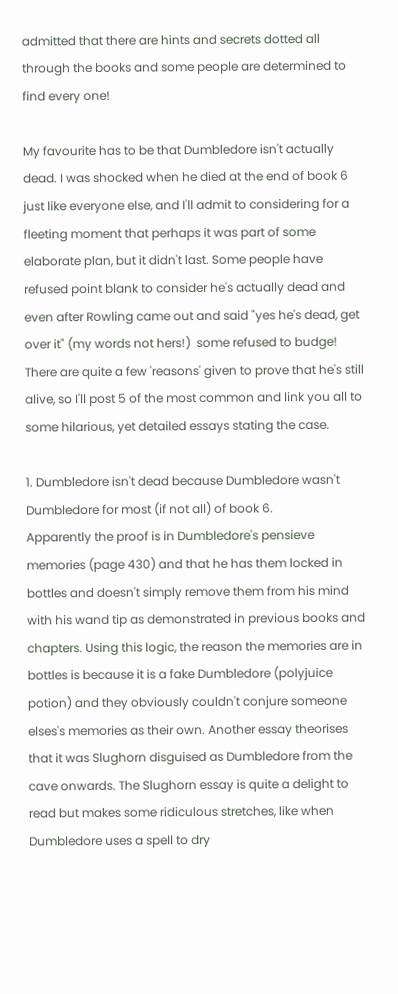admitted that there are hints and secrets dotted all through the books and some people are determined to find every one!

My favourite has to be that Dumbledore isn't actually dead. I was shocked when he died at the end of book 6 just like everyone else, and I'll admit to considering for a fleeting moment that perhaps it was part of some elaborate plan, but it didn't last. Some people have refused point blank to consider he's actually dead and even after Rowling came out and said "yes he's dead, get over it" (my words not hers!)  some refused to budge! There are quite a few 'reasons' given to prove that he's still alive, so I'll post 5 of the most common and link you all to some hilarious, yet detailed essays stating the case.

1. Dumbledore isn't dead because Dumbledore wasn't Dumbledore for most (if not all) of book 6.
Apparently the proof is in Dumbledore's pensieve memories (page 430) and that he has them locked in bottles and doesn't simply remove them from his mind with his wand tip as demonstrated in previous books and chapters. Using this logic, the reason the memories are in bottles is because it is a fake Dumbledore (polyjuice potion) and they obviously couldn't conjure someone elses's memories as their own. Another essay theorises that it was Slughorn disguised as Dumbledore from the cave onwards. The Slughorn essay is quite a delight to read but makes some ridiculous stretches, like when Dumbledore uses a spell to dry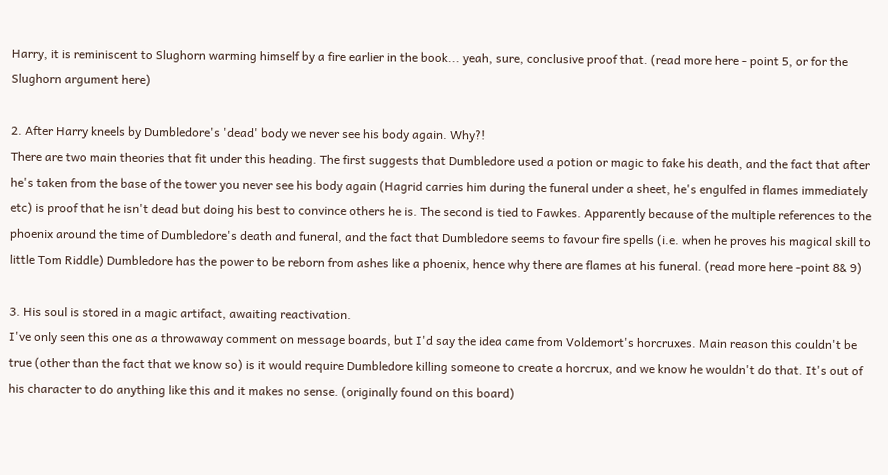Harry, it is reminiscent to Slughorn warming himself by a fire earlier in the book... yeah, sure, conclusive proof that. (read more here - point 5, or for the Slughorn argument here)

2. After Harry kneels by Dumbledore's 'dead' body we never see his body again. Why?!
There are two main theories that fit under this heading. The first suggests that Dumbledore used a potion or magic to fake his death, and the fact that after he's taken from the base of the tower you never see his body again (Hagrid carries him during the funeral under a sheet, he's engulfed in flames immediately etc) is proof that he isn't dead but doing his best to convince others he is. The second is tied to Fawkes. Apparently because of the multiple references to the phoenix around the time of Dumbledore's death and funeral, and the fact that Dumbledore seems to favour fire spells (i.e. when he proves his magical skill to little Tom Riddle) Dumbledore has the power to be reborn from ashes like a phoenix, hence why there are flames at his funeral. (read more here -point 8& 9)

3. His soul is stored in a magic artifact, awaiting reactivation.
I've only seen this one as a throwaway comment on message boards, but I'd say the idea came from Voldemort's horcruxes. Main reason this couldn't be true (other than the fact that we know so) is it would require Dumbledore killing someone to create a horcrux, and we know he wouldn't do that. It's out of his character to do anything like this and it makes no sense. (originally found on this board)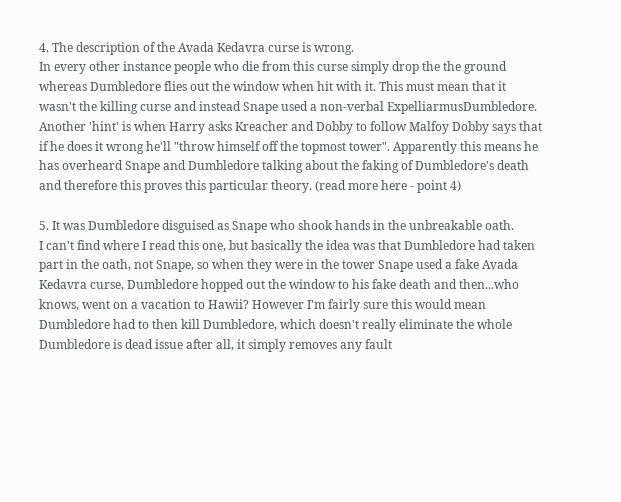4. The description of the Avada Kedavra curse is wrong.
In every other instance people who die from this curse simply drop the the ground whereas Dumbledore flies out the window when hit with it. This must mean that it wasn't the killing curse and instead Snape used a non-verbal ExpelliarmusDumbledore. Another 'hint' is when Harry asks Kreacher and Dobby to follow Malfoy Dobby says that if he does it wrong he'll "throw himself off the topmost tower". Apparently this means he has overheard Snape and Dumbledore talking about the faking of Dumbledore's death and therefore this proves this particular theory. (read more here - point 4)

5. It was Dumbledore disguised as Snape who shook hands in the unbreakable oath.
I can't find where I read this one, but basically the idea was that Dumbledore had taken part in the oath, not Snape, so when they were in the tower Snape used a fake Avada Kedavra curse, Dumbledore hopped out the window to his fake death and then...who knows, went on a vacation to Hawii? However I'm fairly sure this would mean Dumbledore had to then kill Dumbledore, which doesn't really eliminate the whole Dumbledore is dead issue after all, it simply removes any fault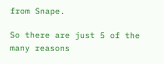from Snape.

So there are just 5 of the many reasons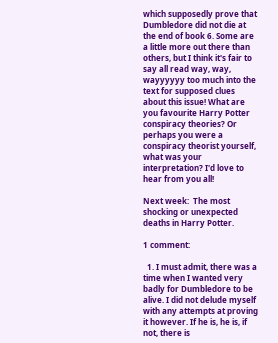which supposedly prove that Dumbledore did not die at the end of book 6. Some are a little more out there than others, but I think it's fair to say all read way, way, wayyyyyy too much into the text for supposed clues about this issue! What are you favourite Harry Potter conspiracy theories? Or perhaps you were a conspiracy theorist yourself, what was your interpretation? I'd love to hear from you all!

Next week:  The most shocking or unexpected deaths in Harry Potter.

1 comment:

  1. I must admit, there was a time when I wanted very badly for Dumbledore to be alive. I did not delude myself with any attempts at proving it however. If he is, he is, if not, there is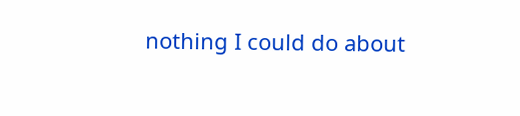nothing I could do about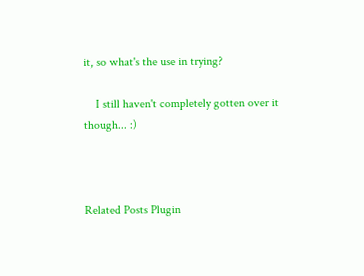it, so what's the use in trying?

    I still haven't completely gotten over it though... :)



Related Posts Plugin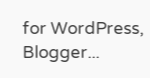for WordPress, Blogger...